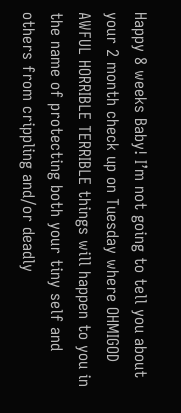Happy 8 weeks Baby! I’m not going to tell you about your 2 month check up on Tuesday where OHMIGOD AWFUL HORRIBLE TERRIBLE things will happen to you in the name of protecting both your tiny self and others from crippling and/or deadly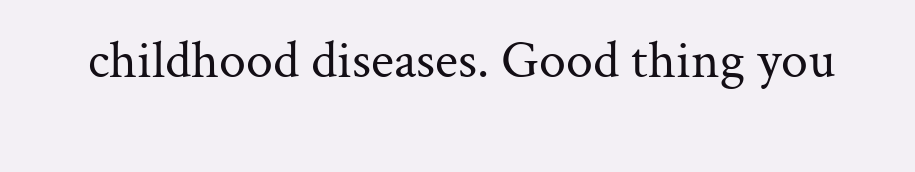childhood diseases. Good thing you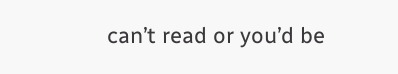can’t read or you’d be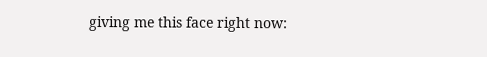giving me this face right now: